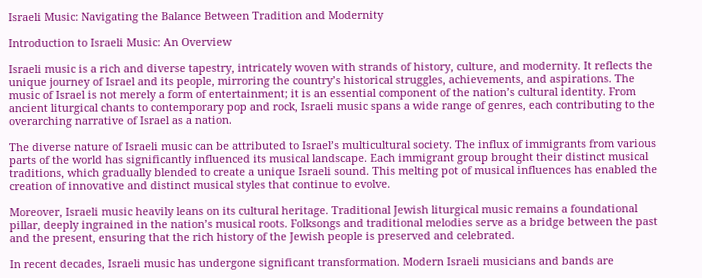Israeli Music: Navigating the Balance Between Tradition and Modernity

Introduction to Israeli Music: An Overview

Israeli music is a rich and diverse tapestry, intricately woven with strands of history, culture, and modernity. It reflects the unique journey of Israel and its people, mirroring the country’s historical struggles, achievements, and aspirations. The music of Israel is not merely a form of entertainment; it is an essential component of the nation’s cultural identity. From ancient liturgical chants to contemporary pop and rock, Israeli music spans a wide range of genres, each contributing to the overarching narrative of Israel as a nation.

The diverse nature of Israeli music can be attributed to Israel’s multicultural society. The influx of immigrants from various parts of the world has significantly influenced its musical landscape. Each immigrant group brought their distinct musical traditions, which gradually blended to create a unique Israeli sound. This melting pot of musical influences has enabled the creation of innovative and distinct musical styles that continue to evolve.

Moreover, Israeli music heavily leans on its cultural heritage. Traditional Jewish liturgical music remains a foundational pillar, deeply ingrained in the nation’s musical roots. Folksongs and traditional melodies serve as a bridge between the past and the present, ensuring that the rich history of the Jewish people is preserved and celebrated.

In recent decades, Israeli music has undergone significant transformation. Modern Israeli musicians and bands are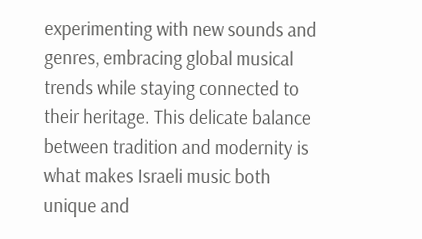experimenting with new sounds and genres, embracing global musical trends while staying connected to their heritage. This delicate balance between tradition and modernity is what makes Israeli music both unique and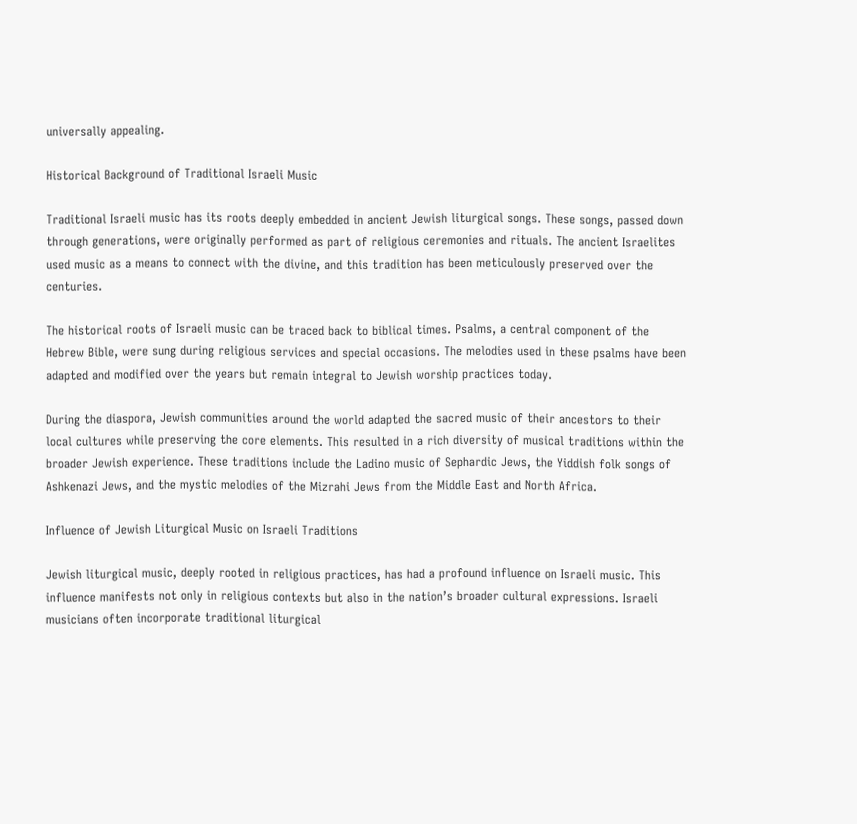universally appealing.

Historical Background of Traditional Israeli Music

Traditional Israeli music has its roots deeply embedded in ancient Jewish liturgical songs. These songs, passed down through generations, were originally performed as part of religious ceremonies and rituals. The ancient Israelites used music as a means to connect with the divine, and this tradition has been meticulously preserved over the centuries.

The historical roots of Israeli music can be traced back to biblical times. Psalms, a central component of the Hebrew Bible, were sung during religious services and special occasions. The melodies used in these psalms have been adapted and modified over the years but remain integral to Jewish worship practices today.

During the diaspora, Jewish communities around the world adapted the sacred music of their ancestors to their local cultures while preserving the core elements. This resulted in a rich diversity of musical traditions within the broader Jewish experience. These traditions include the Ladino music of Sephardic Jews, the Yiddish folk songs of Ashkenazi Jews, and the mystic melodies of the Mizrahi Jews from the Middle East and North Africa.

Influence of Jewish Liturgical Music on Israeli Traditions

Jewish liturgical music, deeply rooted in religious practices, has had a profound influence on Israeli music. This influence manifests not only in religious contexts but also in the nation’s broader cultural expressions. Israeli musicians often incorporate traditional liturgical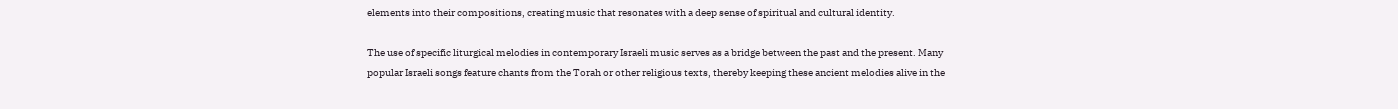elements into their compositions, creating music that resonates with a deep sense of spiritual and cultural identity.

The use of specific liturgical melodies in contemporary Israeli music serves as a bridge between the past and the present. Many popular Israeli songs feature chants from the Torah or other religious texts, thereby keeping these ancient melodies alive in the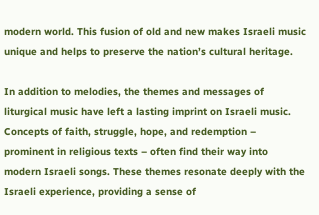modern world. This fusion of old and new makes Israeli music unique and helps to preserve the nation’s cultural heritage.

In addition to melodies, the themes and messages of liturgical music have left a lasting imprint on Israeli music. Concepts of faith, struggle, hope, and redemption – prominent in religious texts – often find their way into modern Israeli songs. These themes resonate deeply with the Israeli experience, providing a sense of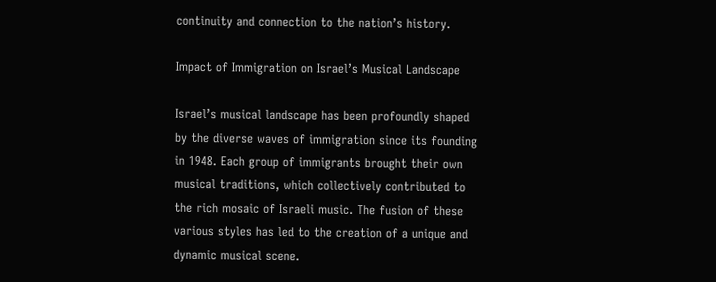continuity and connection to the nation’s history.

Impact of Immigration on Israel’s Musical Landscape

Israel’s musical landscape has been profoundly shaped by the diverse waves of immigration since its founding in 1948. Each group of immigrants brought their own musical traditions, which collectively contributed to the rich mosaic of Israeli music. The fusion of these various styles has led to the creation of a unique and dynamic musical scene.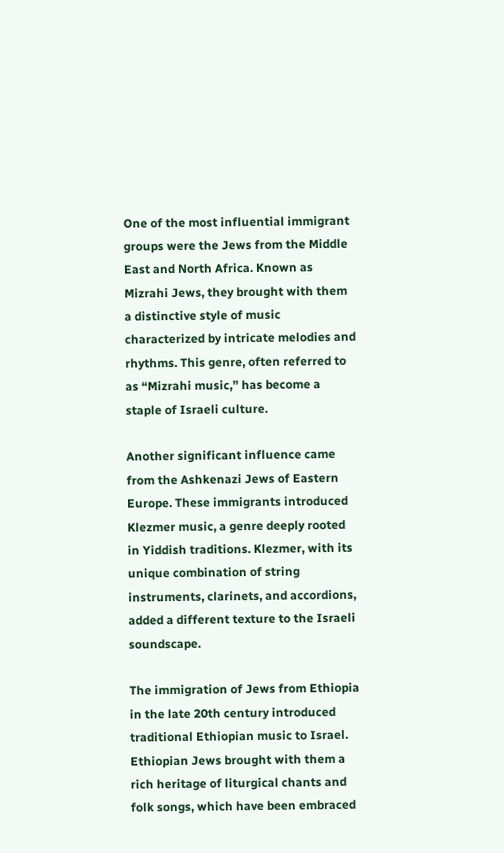One of the most influential immigrant groups were the Jews from the Middle East and North Africa. Known as Mizrahi Jews, they brought with them a distinctive style of music characterized by intricate melodies and rhythms. This genre, often referred to as “Mizrahi music,” has become a staple of Israeli culture.

Another significant influence came from the Ashkenazi Jews of Eastern Europe. These immigrants introduced Klezmer music, a genre deeply rooted in Yiddish traditions. Klezmer, with its unique combination of string instruments, clarinets, and accordions, added a different texture to the Israeli soundscape.

The immigration of Jews from Ethiopia in the late 20th century introduced traditional Ethiopian music to Israel. Ethiopian Jews brought with them a rich heritage of liturgical chants and folk songs, which have been embraced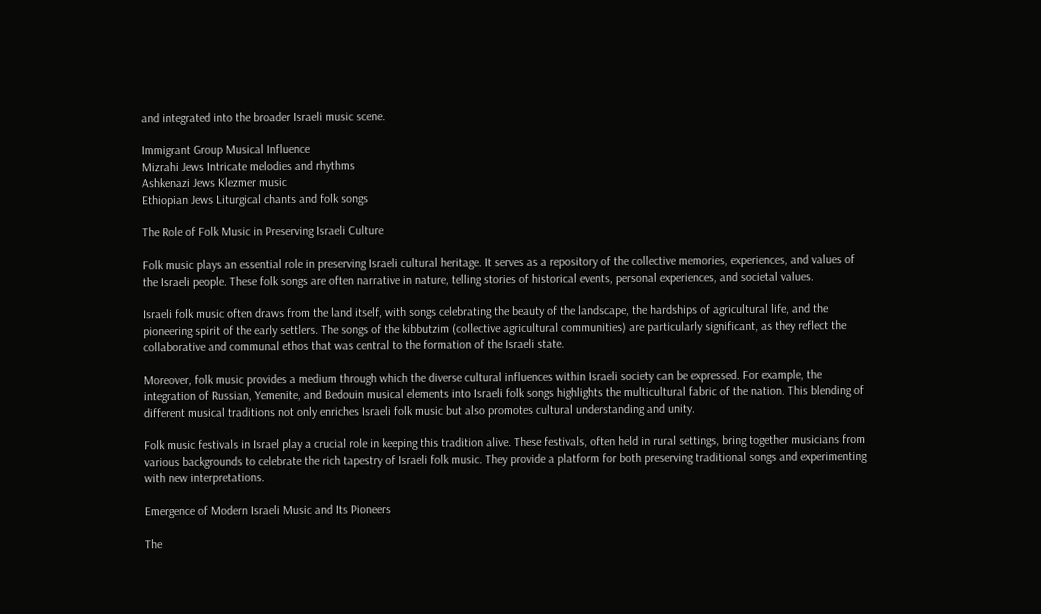and integrated into the broader Israeli music scene.

Immigrant Group Musical Influence
Mizrahi Jews Intricate melodies and rhythms
Ashkenazi Jews Klezmer music
Ethiopian Jews Liturgical chants and folk songs

The Role of Folk Music in Preserving Israeli Culture

Folk music plays an essential role in preserving Israeli cultural heritage. It serves as a repository of the collective memories, experiences, and values of the Israeli people. These folk songs are often narrative in nature, telling stories of historical events, personal experiences, and societal values.

Israeli folk music often draws from the land itself, with songs celebrating the beauty of the landscape, the hardships of agricultural life, and the pioneering spirit of the early settlers. The songs of the kibbutzim (collective agricultural communities) are particularly significant, as they reflect the collaborative and communal ethos that was central to the formation of the Israeli state.

Moreover, folk music provides a medium through which the diverse cultural influences within Israeli society can be expressed. For example, the integration of Russian, Yemenite, and Bedouin musical elements into Israeli folk songs highlights the multicultural fabric of the nation. This blending of different musical traditions not only enriches Israeli folk music but also promotes cultural understanding and unity.

Folk music festivals in Israel play a crucial role in keeping this tradition alive. These festivals, often held in rural settings, bring together musicians from various backgrounds to celebrate the rich tapestry of Israeli folk music. They provide a platform for both preserving traditional songs and experimenting with new interpretations.

Emergence of Modern Israeli Music and Its Pioneers

The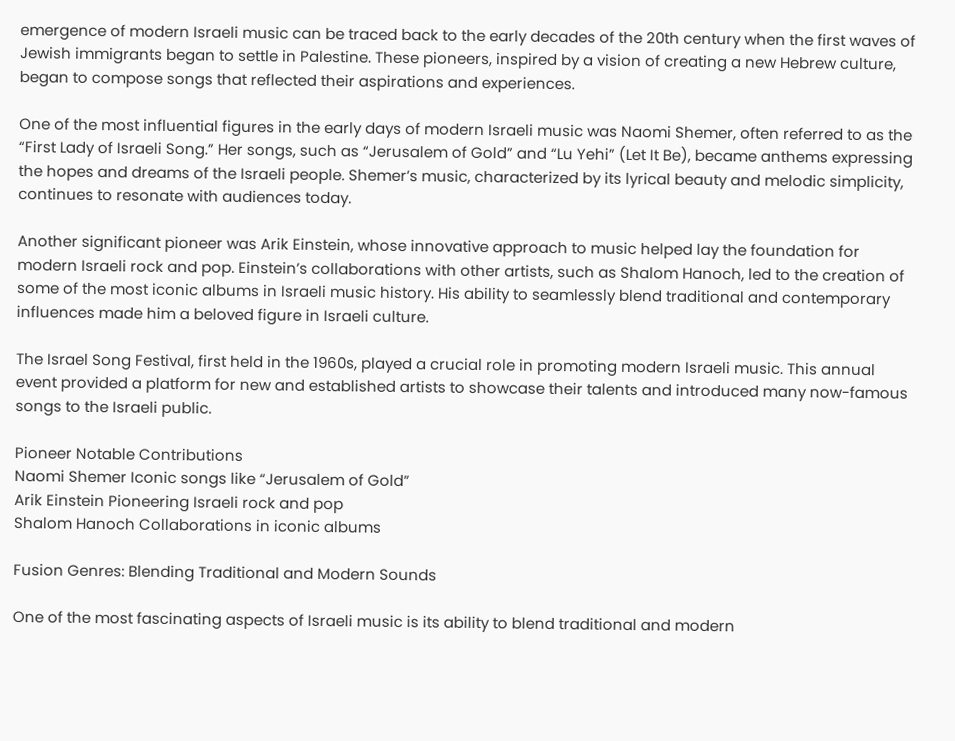emergence of modern Israeli music can be traced back to the early decades of the 20th century when the first waves of Jewish immigrants began to settle in Palestine. These pioneers, inspired by a vision of creating a new Hebrew culture, began to compose songs that reflected their aspirations and experiences.

One of the most influential figures in the early days of modern Israeli music was Naomi Shemer, often referred to as the “First Lady of Israeli Song.” Her songs, such as “Jerusalem of Gold” and “Lu Yehi” (Let It Be), became anthems expressing the hopes and dreams of the Israeli people. Shemer’s music, characterized by its lyrical beauty and melodic simplicity, continues to resonate with audiences today.

Another significant pioneer was Arik Einstein, whose innovative approach to music helped lay the foundation for modern Israeli rock and pop. Einstein’s collaborations with other artists, such as Shalom Hanoch, led to the creation of some of the most iconic albums in Israeli music history. His ability to seamlessly blend traditional and contemporary influences made him a beloved figure in Israeli culture.

The Israel Song Festival, first held in the 1960s, played a crucial role in promoting modern Israeli music. This annual event provided a platform for new and established artists to showcase their talents and introduced many now-famous songs to the Israeli public.

Pioneer Notable Contributions
Naomi Shemer Iconic songs like “Jerusalem of Gold”
Arik Einstein Pioneering Israeli rock and pop
Shalom Hanoch Collaborations in iconic albums

Fusion Genres: Blending Traditional and Modern Sounds

One of the most fascinating aspects of Israeli music is its ability to blend traditional and modern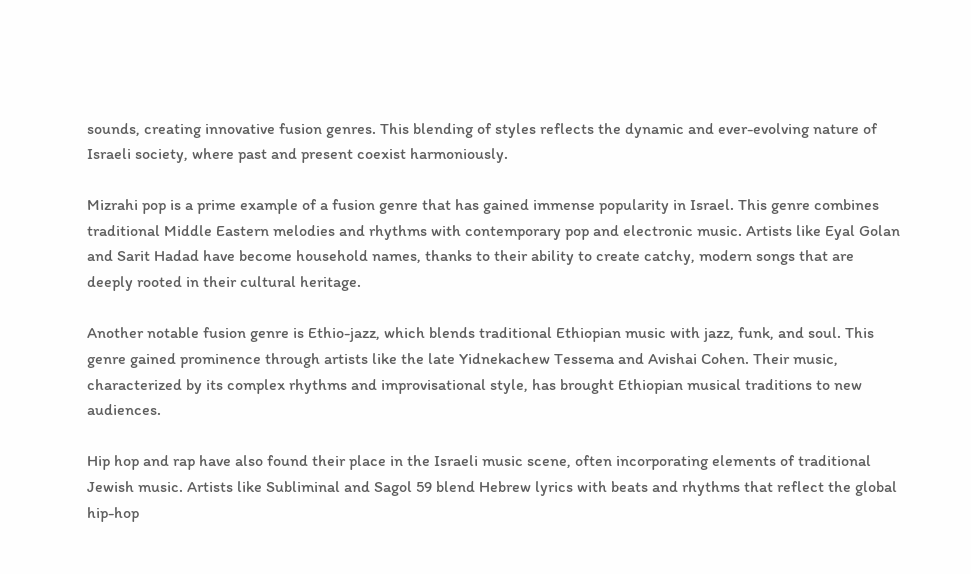sounds, creating innovative fusion genres. This blending of styles reflects the dynamic and ever-evolving nature of Israeli society, where past and present coexist harmoniously.

Mizrahi pop is a prime example of a fusion genre that has gained immense popularity in Israel. This genre combines traditional Middle Eastern melodies and rhythms with contemporary pop and electronic music. Artists like Eyal Golan and Sarit Hadad have become household names, thanks to their ability to create catchy, modern songs that are deeply rooted in their cultural heritage.

Another notable fusion genre is Ethio-jazz, which blends traditional Ethiopian music with jazz, funk, and soul. This genre gained prominence through artists like the late Yidnekachew Tessema and Avishai Cohen. Their music, characterized by its complex rhythms and improvisational style, has brought Ethiopian musical traditions to new audiences.

Hip hop and rap have also found their place in the Israeli music scene, often incorporating elements of traditional Jewish music. Artists like Subliminal and Sagol 59 blend Hebrew lyrics with beats and rhythms that reflect the global hip-hop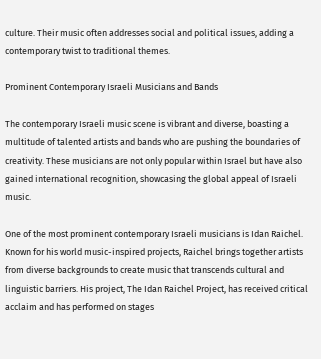culture. Their music often addresses social and political issues, adding a contemporary twist to traditional themes.

Prominent Contemporary Israeli Musicians and Bands

The contemporary Israeli music scene is vibrant and diverse, boasting a multitude of talented artists and bands who are pushing the boundaries of creativity. These musicians are not only popular within Israel but have also gained international recognition, showcasing the global appeal of Israeli music.

One of the most prominent contemporary Israeli musicians is Idan Raichel. Known for his world music-inspired projects, Raichel brings together artists from diverse backgrounds to create music that transcends cultural and linguistic barriers. His project, The Idan Raichel Project, has received critical acclaim and has performed on stages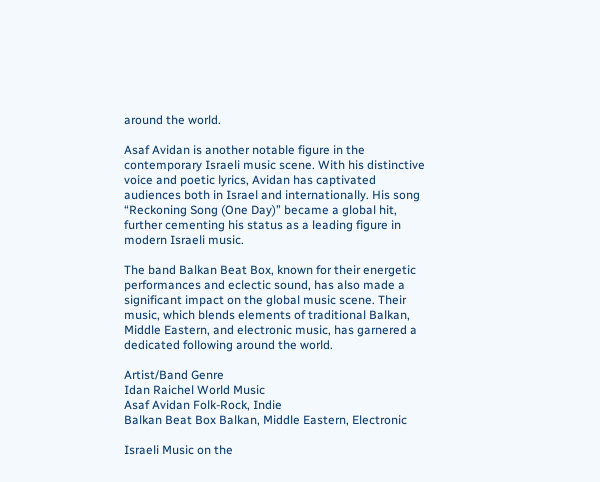around the world.

Asaf Avidan is another notable figure in the contemporary Israeli music scene. With his distinctive voice and poetic lyrics, Avidan has captivated audiences both in Israel and internationally. His song “Reckoning Song (One Day)” became a global hit, further cementing his status as a leading figure in modern Israeli music.

The band Balkan Beat Box, known for their energetic performances and eclectic sound, has also made a significant impact on the global music scene. Their music, which blends elements of traditional Balkan, Middle Eastern, and electronic music, has garnered a dedicated following around the world.

Artist/Band Genre
Idan Raichel World Music
Asaf Avidan Folk-Rock, Indie
Balkan Beat Box Balkan, Middle Eastern, Electronic

Israeli Music on the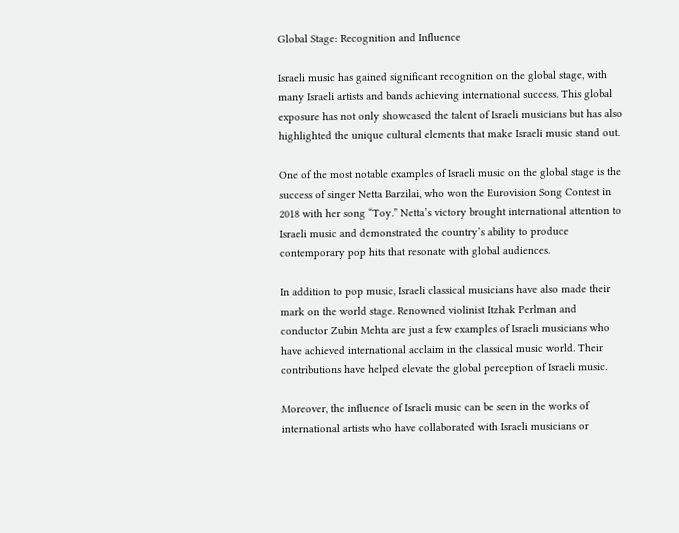Global Stage: Recognition and Influence

Israeli music has gained significant recognition on the global stage, with many Israeli artists and bands achieving international success. This global exposure has not only showcased the talent of Israeli musicians but has also highlighted the unique cultural elements that make Israeli music stand out.

One of the most notable examples of Israeli music on the global stage is the success of singer Netta Barzilai, who won the Eurovision Song Contest in 2018 with her song “Toy.” Netta’s victory brought international attention to Israeli music and demonstrated the country’s ability to produce contemporary pop hits that resonate with global audiences.

In addition to pop music, Israeli classical musicians have also made their mark on the world stage. Renowned violinist Itzhak Perlman and conductor Zubin Mehta are just a few examples of Israeli musicians who have achieved international acclaim in the classical music world. Their contributions have helped elevate the global perception of Israeli music.

Moreover, the influence of Israeli music can be seen in the works of international artists who have collaborated with Israeli musicians or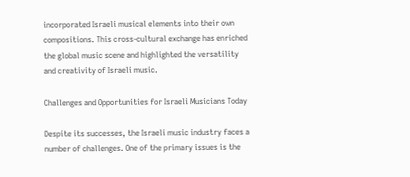incorporated Israeli musical elements into their own compositions. This cross-cultural exchange has enriched the global music scene and highlighted the versatility and creativity of Israeli music.

Challenges and Opportunities for Israeli Musicians Today

Despite its successes, the Israeli music industry faces a number of challenges. One of the primary issues is the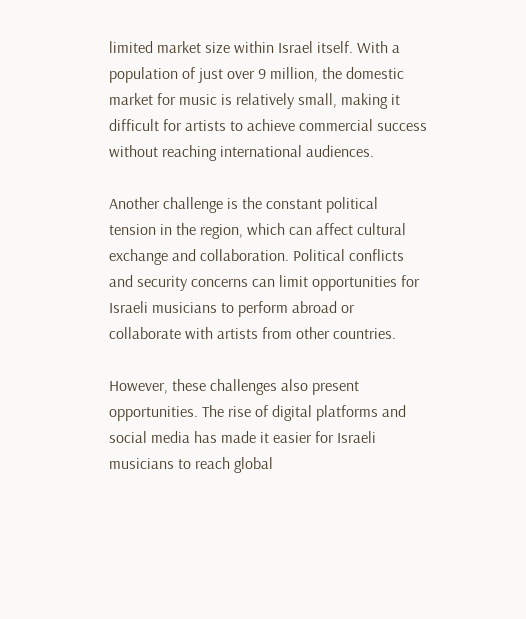limited market size within Israel itself. With a population of just over 9 million, the domestic market for music is relatively small, making it difficult for artists to achieve commercial success without reaching international audiences.

Another challenge is the constant political tension in the region, which can affect cultural exchange and collaboration. Political conflicts and security concerns can limit opportunities for Israeli musicians to perform abroad or collaborate with artists from other countries.

However, these challenges also present opportunities. The rise of digital platforms and social media has made it easier for Israeli musicians to reach global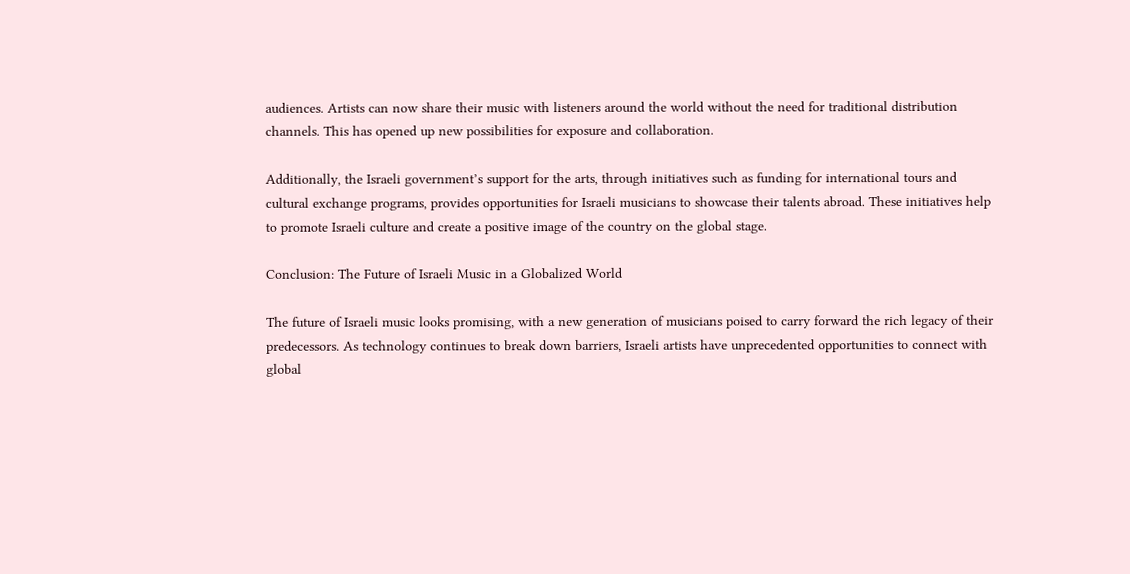audiences. Artists can now share their music with listeners around the world without the need for traditional distribution channels. This has opened up new possibilities for exposure and collaboration.

Additionally, the Israeli government’s support for the arts, through initiatives such as funding for international tours and cultural exchange programs, provides opportunities for Israeli musicians to showcase their talents abroad. These initiatives help to promote Israeli culture and create a positive image of the country on the global stage.

Conclusion: The Future of Israeli Music in a Globalized World

The future of Israeli music looks promising, with a new generation of musicians poised to carry forward the rich legacy of their predecessors. As technology continues to break down barriers, Israeli artists have unprecedented opportunities to connect with global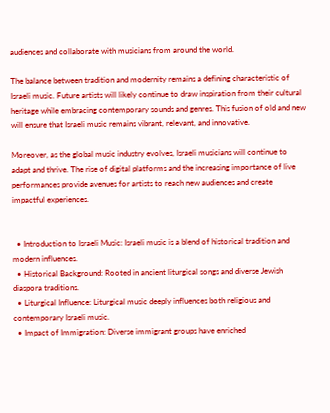audiences and collaborate with musicians from around the world.

The balance between tradition and modernity remains a defining characteristic of Israeli music. Future artists will likely continue to draw inspiration from their cultural heritage while embracing contemporary sounds and genres. This fusion of old and new will ensure that Israeli music remains vibrant, relevant, and innovative.

Moreover, as the global music industry evolves, Israeli musicians will continue to adapt and thrive. The rise of digital platforms and the increasing importance of live performances provide avenues for artists to reach new audiences and create impactful experiences.


  • Introduction to Israeli Music: Israeli music is a blend of historical tradition and modern influences.
  • Historical Background: Rooted in ancient liturgical songs and diverse Jewish diaspora traditions.
  • Liturgical Influence: Liturgical music deeply influences both religious and contemporary Israeli music.
  • Impact of Immigration: Diverse immigrant groups have enriched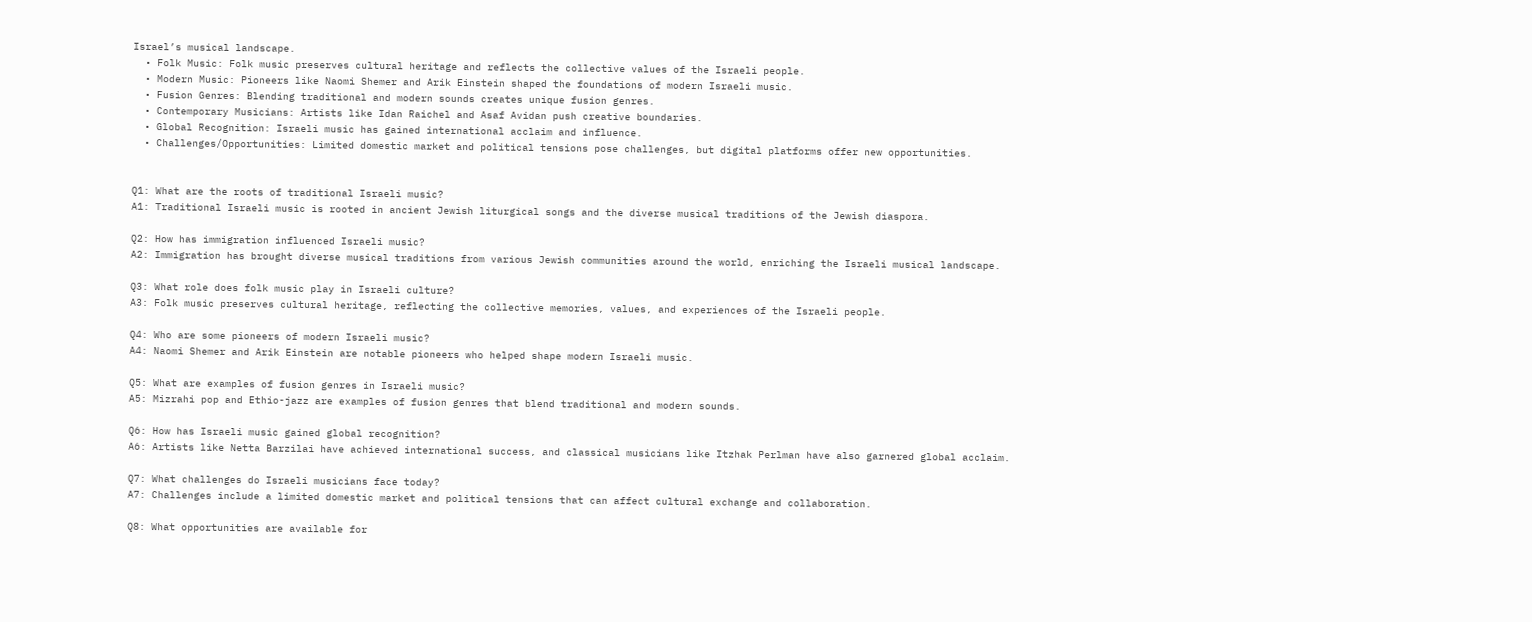Israel’s musical landscape.
  • Folk Music: Folk music preserves cultural heritage and reflects the collective values of the Israeli people.
  • Modern Music: Pioneers like Naomi Shemer and Arik Einstein shaped the foundations of modern Israeli music.
  • Fusion Genres: Blending traditional and modern sounds creates unique fusion genres.
  • Contemporary Musicians: Artists like Idan Raichel and Asaf Avidan push creative boundaries.
  • Global Recognition: Israeli music has gained international acclaim and influence.
  • Challenges/Opportunities: Limited domestic market and political tensions pose challenges, but digital platforms offer new opportunities.


Q1: What are the roots of traditional Israeli music?
A1: Traditional Israeli music is rooted in ancient Jewish liturgical songs and the diverse musical traditions of the Jewish diaspora.

Q2: How has immigration influenced Israeli music?
A2: Immigration has brought diverse musical traditions from various Jewish communities around the world, enriching the Israeli musical landscape.

Q3: What role does folk music play in Israeli culture?
A3: Folk music preserves cultural heritage, reflecting the collective memories, values, and experiences of the Israeli people.

Q4: Who are some pioneers of modern Israeli music?
A4: Naomi Shemer and Arik Einstein are notable pioneers who helped shape modern Israeli music.

Q5: What are examples of fusion genres in Israeli music?
A5: Mizrahi pop and Ethio-jazz are examples of fusion genres that blend traditional and modern sounds.

Q6: How has Israeli music gained global recognition?
A6: Artists like Netta Barzilai have achieved international success, and classical musicians like Itzhak Perlman have also garnered global acclaim.

Q7: What challenges do Israeli musicians face today?
A7: Challenges include a limited domestic market and political tensions that can affect cultural exchange and collaboration.

Q8: What opportunities are available for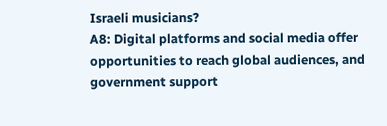Israeli musicians?
A8: Digital platforms and social media offer opportunities to reach global audiences, and government support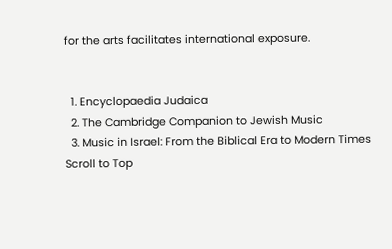for the arts facilitates international exposure.


  1. Encyclopaedia Judaica
  2. The Cambridge Companion to Jewish Music
  3. Music in Israel: From the Biblical Era to Modern Times
Scroll to Top